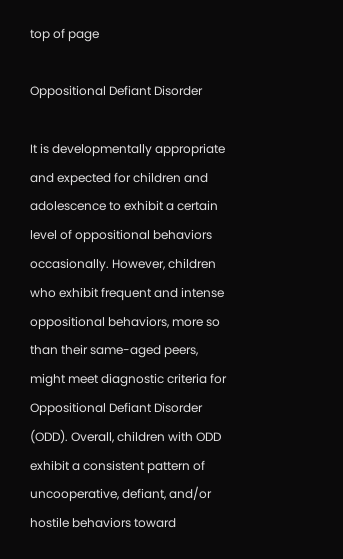top of page

Oppositional Defiant Disorder

It is developmentally appropriate and expected for children and adolescence to exhibit a certain level of oppositional behaviors occasionally. However, children who exhibit frequent and intense oppositional behaviors, more so than their same-aged peers, might meet diagnostic criteria for Oppositional Defiant Disorder (ODD). Overall, children with ODD exhibit a consistent pattern of uncooperative, defiant, and/or hostile behaviors toward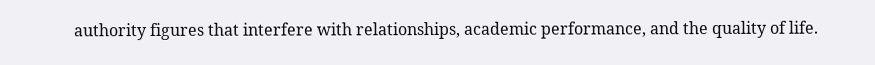authority figures that interfere with relationships, academic performance, and the quality of life.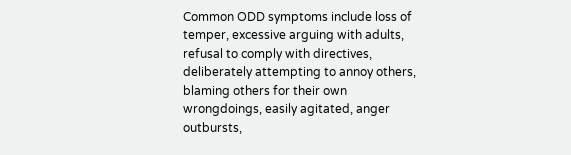Common ODD symptoms include loss of temper, excessive arguing with adults, refusal to comply with directives, deliberately attempting to annoy others, blaming others for their own wrongdoings, easily agitated, anger outbursts,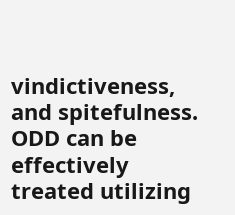vindictiveness, and spitefulness. ODD can be effectively treated utilizing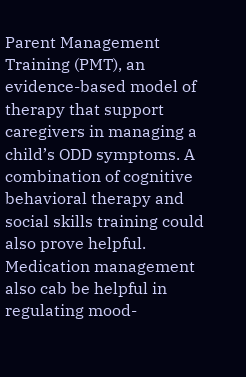Parent Management Training (PMT), an evidence-based model of therapy that support caregivers in managing a child’s ODD symptoms. A combination of cognitive behavioral therapy and social skills training could also prove helpful. Medication management also cab be helpful in regulating mood-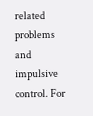related problems and impulsive control. For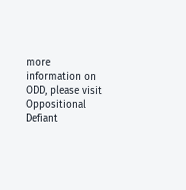more information on ODD, please visit Oppositional Defiant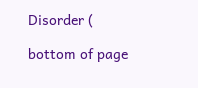Disorder (

bottom of page